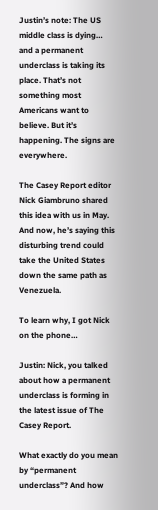Justin’s note: The US middle class is dying… and a permanent underclass is taking its place. That’s not something most Americans want to believe. But it’s happening. The signs are everywhere.

The Casey Report editor Nick Giambruno shared this idea with us in May. And now, he’s saying this disturbing trend could take the United States down the same path as Venezuela.

To learn why, I got Nick on the phone…

Justin: Nick, you talked about how a permanent underclass is forming in the latest issue of The Casey Report.

What exactly do you mean by “permanent underclass”? And how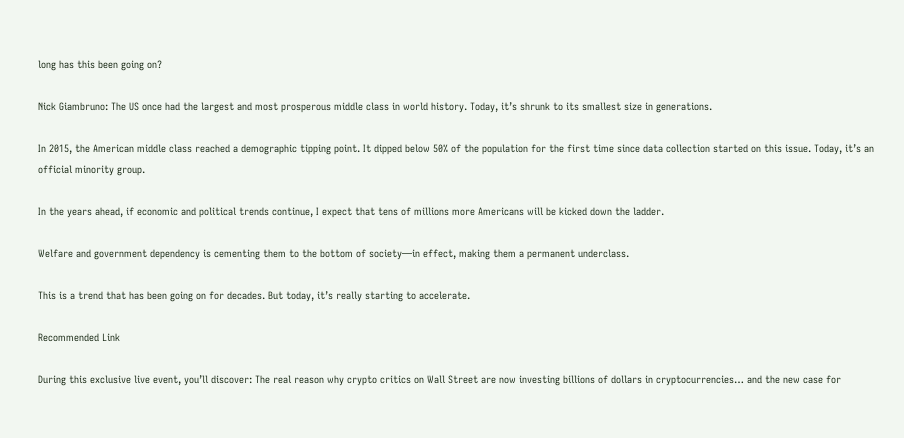long has this been going on?

Nick Giambruno: The US once had the largest and most prosperous middle class in world history. Today, it’s shrunk to its smallest size in generations.

In 2015, the American middle class reached a demographic tipping point. It dipped below 50% of the population for the first time since data collection started on this issue. Today, it’s an official minority group.

In the years ahead, if economic and political trends continue, I expect that tens of millions more Americans will be kicked down the ladder.

Welfare and government dependency is cementing them to the bottom of society—in effect, making them a permanent underclass.

This is a trend that has been going on for decades. But today, it’s really starting to accelerate.

Recommended Link

During this exclusive live event, you’ll discover: The real reason why crypto critics on Wall Street are now investing billions of dollars in cryptocurrencies… and the new case for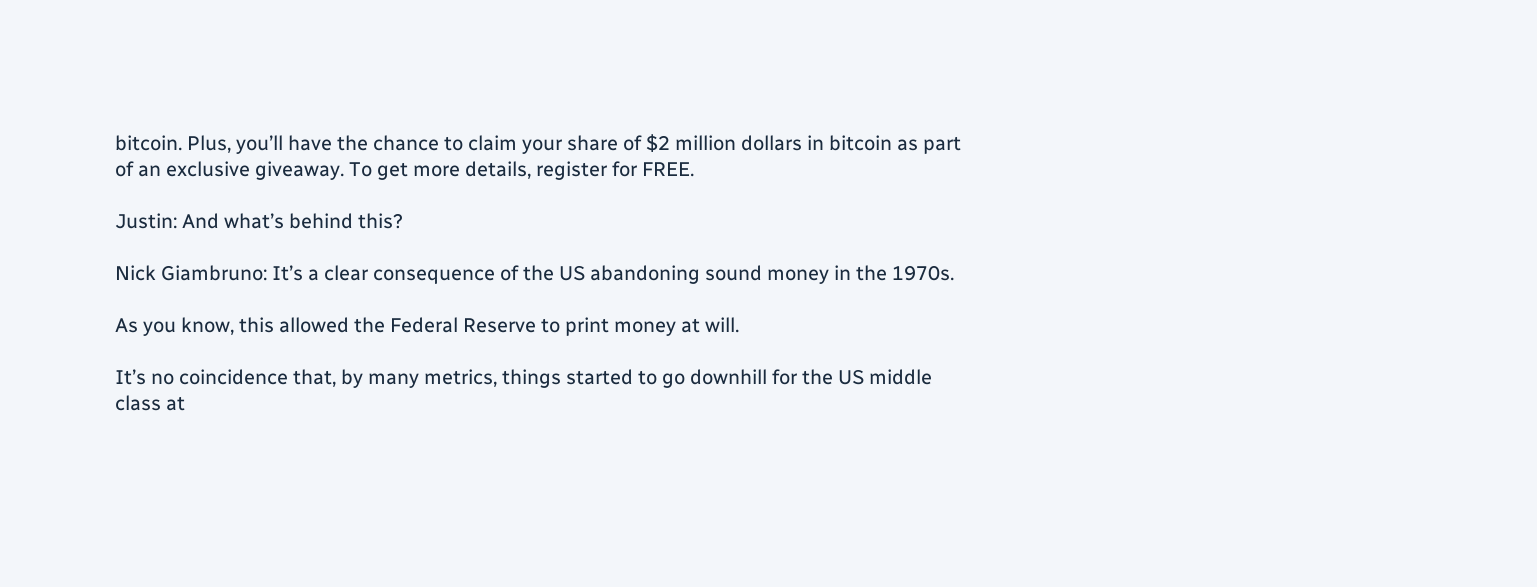bitcoin. Plus, you’ll have the chance to claim your share of $2 million dollars in bitcoin as part of an exclusive giveaway. To get more details, register for FREE.

Justin: And what’s behind this?

Nick Giambruno: It’s a clear consequence of the US abandoning sound money in the 1970s.

As you know, this allowed the Federal Reserve to print money at will.

It’s no coincidence that, by many metrics, things started to go downhill for the US middle class at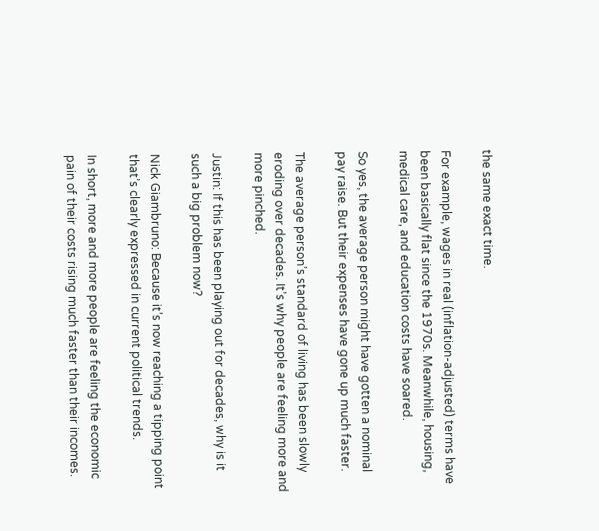the same exact time.

For example, wages in real (inflation-adjusted) terms have been basically flat since the 1970s. Meanwhile, housing, medical care, and education costs have soared.

So yes, the average person might have gotten a nominal pay raise. But their expenses have gone up much faster.

The average person’s standard of living has been slowly eroding over decades. It’s why people are feeling more and more pinched.

Justin: If this has been playing out for decades, why is it such a big problem now?

Nick Giambruno: Because it’s now reaching a tipping point that’s clearly expressed in current political trends.

In short, more and more people are feeling the economic pain of their costs rising much faster than their incomes.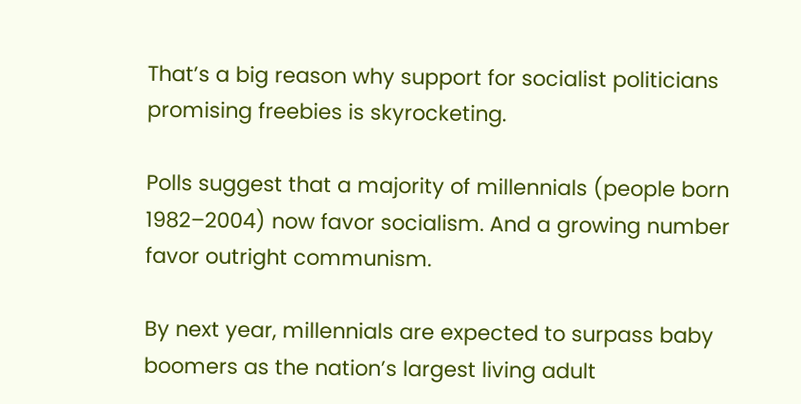That’s a big reason why support for socialist politicians promising freebies is skyrocketing.

Polls suggest that a majority of millennials (people born 1982–2004) now favor socialism. And a growing number favor outright communism.

By next year, millennials are expected to surpass baby boomers as the nation’s largest living adult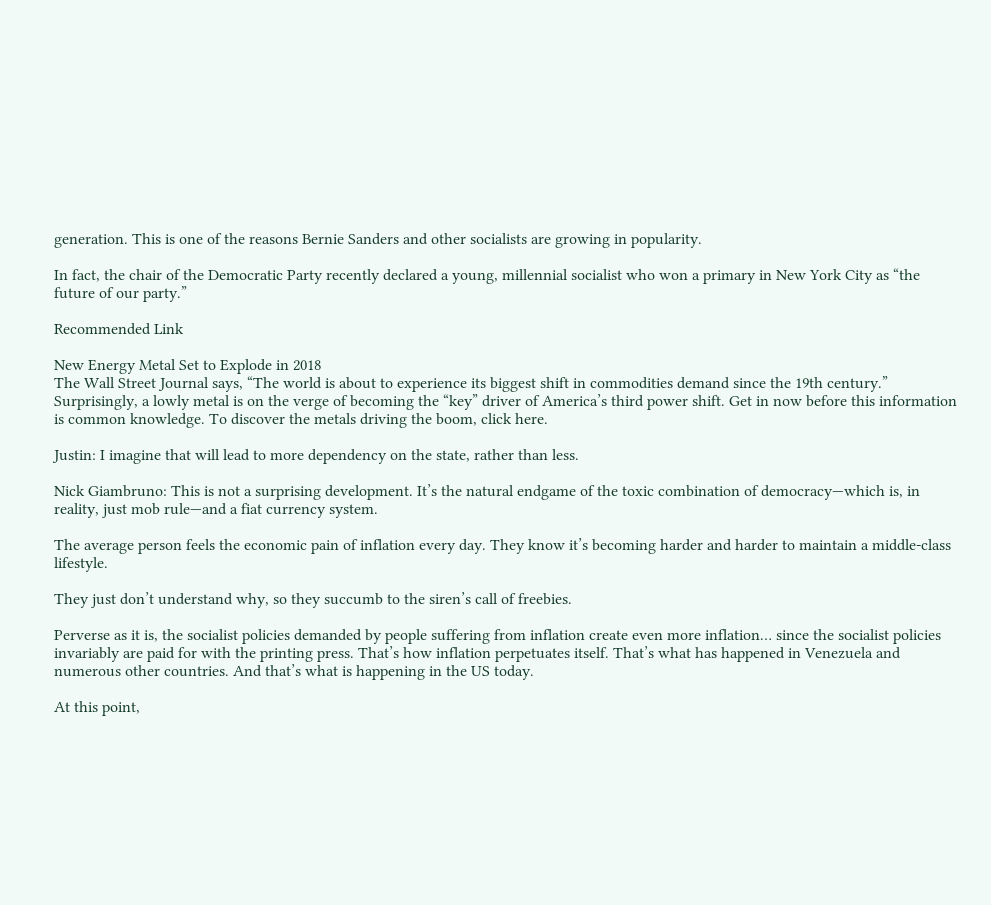generation. This is one of the reasons Bernie Sanders and other socialists are growing in popularity.

In fact, the chair of the Democratic Party recently declared a young, millennial socialist who won a primary in New York City as “the future of our party.”

Recommended Link

New Energy Metal Set to Explode in 2018
The Wall Street Journal says, “The world is about to experience its biggest shift in commodities demand since the 19th century.” Surprisingly, a lowly metal is on the verge of becoming the “key” driver of America’s third power shift. Get in now before this information is common knowledge. To discover the metals driving the boom, click here.

Justin: I imagine that will lead to more dependency on the state, rather than less.

Nick Giambruno: This is not a surprising development. It’s the natural endgame of the toxic combination of democracy—which is, in reality, just mob rule—and a fiat currency system.

The average person feels the economic pain of inflation every day. They know it’s becoming harder and harder to maintain a middle-class lifestyle.

They just don’t understand why, so they succumb to the siren’s call of freebies.

Perverse as it is, the socialist policies demanded by people suffering from inflation create even more inflation… since the socialist policies invariably are paid for with the printing press. That’s how inflation perpetuates itself. That’s what has happened in Venezuela and numerous other countries. And that’s what is happening in the US today.

At this point,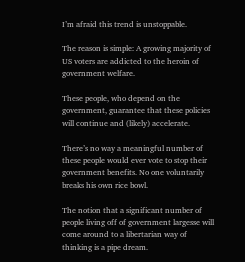I’m afraid this trend is unstoppable.

The reason is simple: A growing majority of US voters are addicted to the heroin of government welfare.

These people, who depend on the government, guarantee that these policies will continue and (likely) accelerate.

There’s no way a meaningful number of these people would ever vote to stop their government benefits. No one voluntarily breaks his own rice bowl.

The notion that a significant number of people living off of government largesse will come around to a libertarian way of thinking is a pipe dream.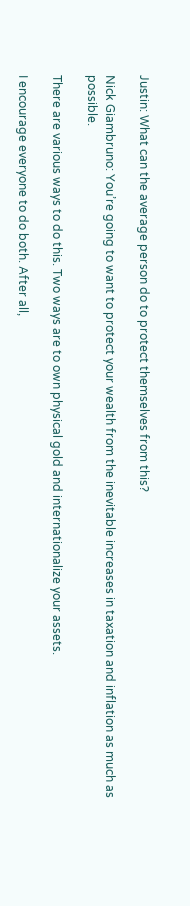Justin: What can the average person do to protect themselves from this?

Nick Giambruno: You’re going to want to protect your wealth from the inevitable increases in taxation and inflation as much as possible.

There are various ways to do this. Two ways are to own physical gold and internationalize your assets.

I encourage everyone to do both. After all,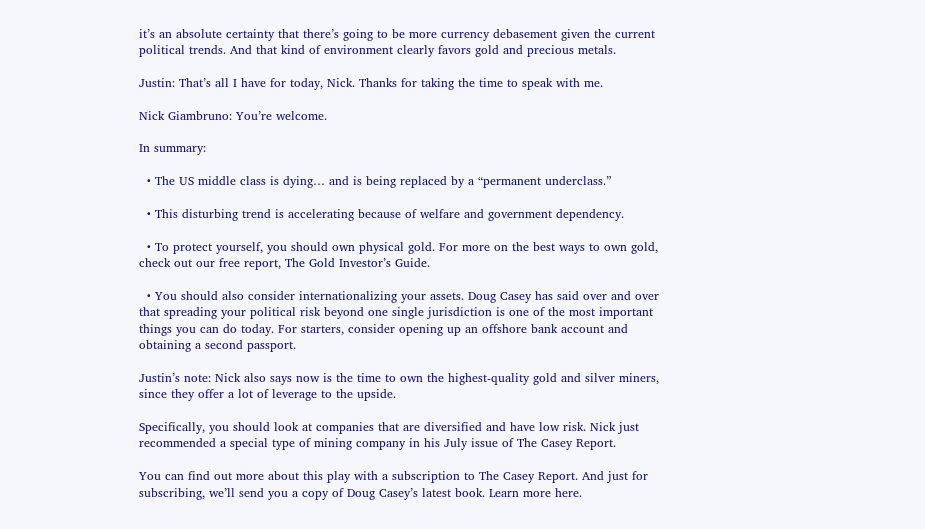it’s an absolute certainty that there’s going to be more currency debasement given the current political trends. And that kind of environment clearly favors gold and precious metals.

Justin: That’s all I have for today, Nick. Thanks for taking the time to speak with me.

Nick Giambruno: You’re welcome.

In summary:

  • The US middle class is dying… and is being replaced by a “permanent underclass.”

  • This disturbing trend is accelerating because of welfare and government dependency.

  • To protect yourself, you should own physical gold. For more on the best ways to own gold, check out our free report, The Gold Investor’s Guide.

  • You should also consider internationalizing your assets. Doug Casey has said over and over that spreading your political risk beyond one single jurisdiction is one of the most important things you can do today. For starters, consider opening up an offshore bank account and obtaining a second passport.

Justin’s note: Nick also says now is the time to own the highest-quality gold and silver miners, since they offer a lot of leverage to the upside.

Specifically, you should look at companies that are diversified and have low risk. Nick just recommended a special type of mining company in his July issue of The Casey Report.

You can find out more about this play with a subscription to The Casey Report. And just for subscribing, we’ll send you a copy of Doug Casey’s latest book. Learn more here.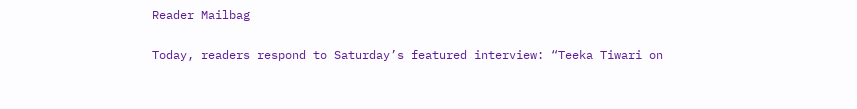Reader Mailbag

Today, readers respond to Saturday’s featured interview: “Teeka Tiwari on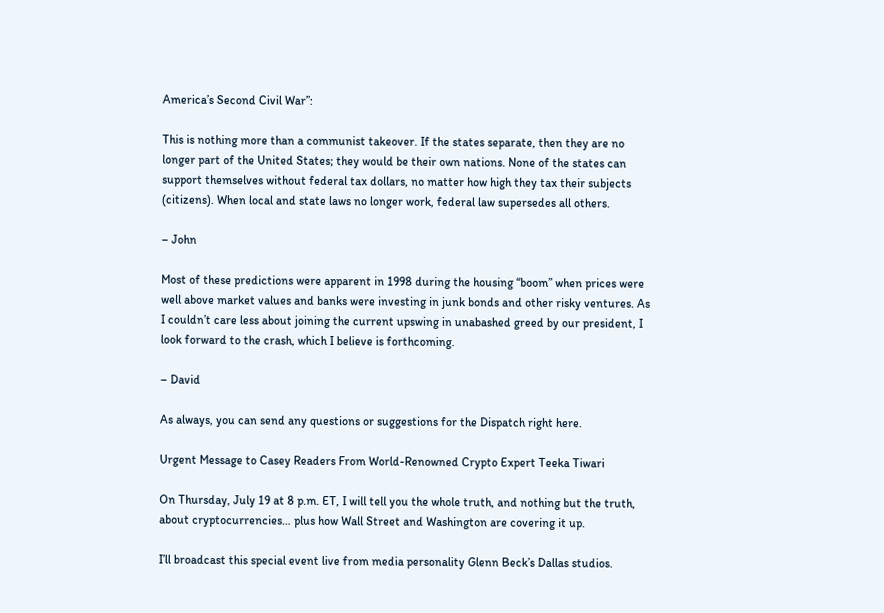America’s Second Civil War”:

This is nothing more than a communist takeover. If the states separate, then they are no longer part of the United States; they would be their own nations. None of the states can support themselves without federal tax dollars, no matter how high they tax their subjects (citizens). When local and state laws no longer work, federal law supersedes all others.

– John

Most of these predictions were apparent in 1998 during the housing “boom” when prices were well above market values and banks were investing in junk bonds and other risky ventures. As I couldn’t care less about joining the current upswing in unabashed greed by our president, I look forward to the crash, which I believe is forthcoming.

– David

As always, you can send any questions or suggestions for the Dispatch right here.

Urgent Message to Casey Readers From World-Renowned Crypto Expert Teeka Tiwari

On Thursday, July 19 at 8 p.m. ET, I will tell you the whole truth, and nothing but the truth, about cryptocurrencies… plus how Wall Street and Washington are covering it up.

I’ll broadcast this special event live from media personality Glenn Beck’s Dallas studios.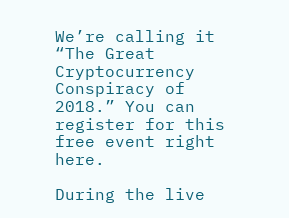We’re calling it “The Great Cryptocurrency Conspiracy of 2018.” You can register for this free event right here.

During the live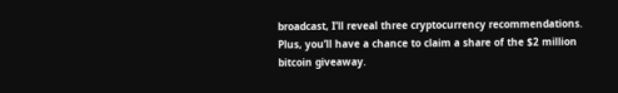broadcast, I’ll reveal three cryptocurrency recommendations. Plus, you’ll have a chance to claim a share of the $2 million bitcoin giveaway.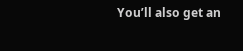You’ll also get an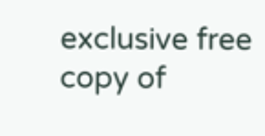exclusive free copy of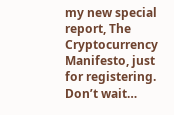my new special report, The Cryptocurrency Manifesto, just for registering. Don’t wait…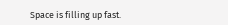Space is filling up fast.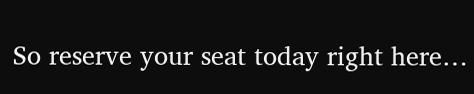So reserve your seat today right here…